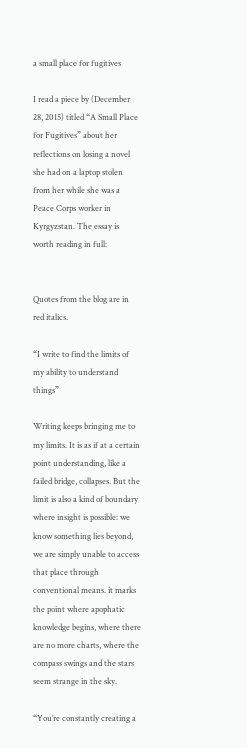a small place for fugitives

I read a piece by (December 28, 2015) titled “A Small Place for Fugitives” about her reflections on losing a novel she had on a laptop stolen from her while she was a Peace Corps worker in Kyrgyzstan. The essay is worth reading in full:


Quotes from the blog are in red italics.

“I write to find the limits of my ability to understand things”

Writing keeps bringing me to my limits. It is as if at a certain point understanding, like a failed bridge, collapses. But the limit is also a kind of boundary where insight is possible: we know something lies beyond, we are simply unable to access that place through conventional means. it marks the point where apophatic knowledge begins, where there are no more charts, where the compass swings and the stars seem strange in the sky.

“You’re constantly creating a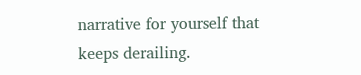narrative for yourself that keeps derailing.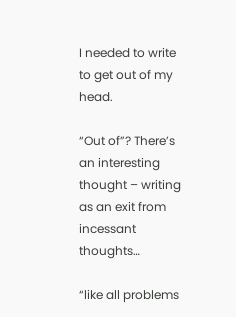I needed to write to get out of my head.

“Out of”? There’s an interesting thought – writing as an exit from incessant thoughts…

“like all problems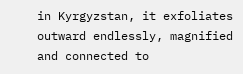in Kyrgyzstan, it exfoliates outward endlessly, magnified and connected to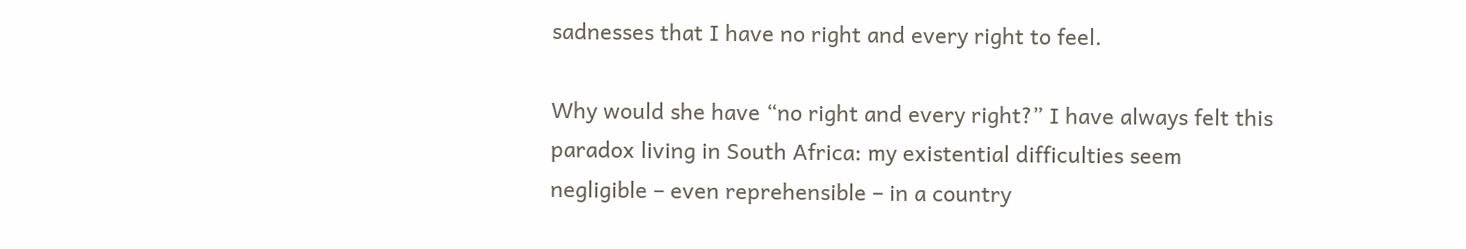sadnesses that I have no right and every right to feel.

Why would she have “no right and every right?” I have always felt this paradox living in South Africa: my existential difficulties seem negligible – even reprehensible – in a country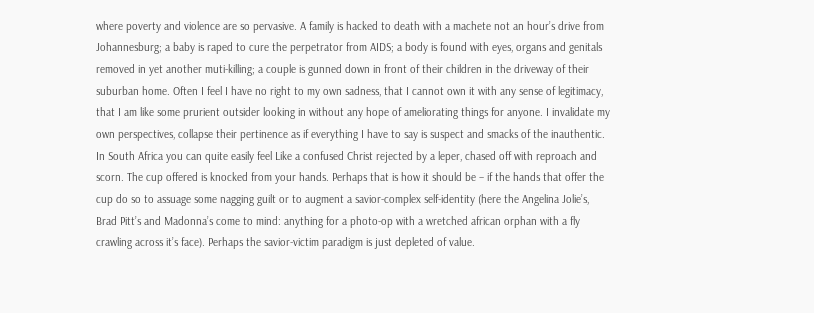where poverty and violence are so pervasive. A family is hacked to death with a machete not an hour’s drive from Johannesburg; a baby is raped to cure the perpetrator from AIDS; a body is found with eyes, organs and genitals removed in yet another muti-killing; a couple is gunned down in front of their children in the driveway of their suburban home. Often I feel I have no right to my own sadness, that I cannot own it with any sense of legitimacy, that I am like some prurient outsider looking in without any hope of ameliorating things for anyone. I invalidate my own perspectives, collapse their pertinence as if everything I have to say is suspect and smacks of the inauthentic. In South Africa you can quite easily feel Like a confused Christ rejected by a leper, chased off with reproach and scorn. The cup offered is knocked from your hands. Perhaps that is how it should be – if the hands that offer the cup do so to assuage some nagging guilt or to augment a savior-complex self-identity (here the Angelina Jolie’s, Brad Pitt’s and Madonna’s come to mind: anything for a photo-op with a wretched african orphan with a fly crawling across it’s face). Perhaps the savior-victim paradigm is just depleted of value.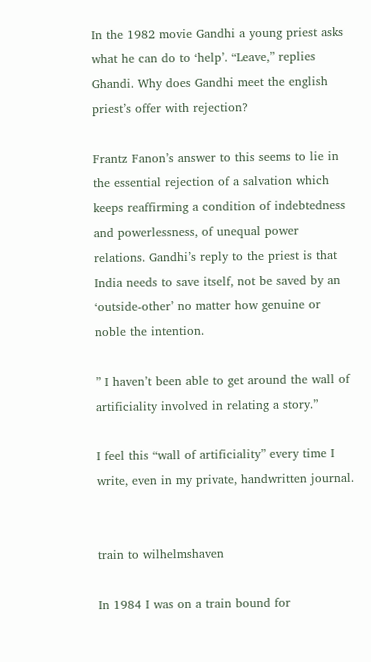In the 1982 movie Gandhi a young priest asks what he can do to ‘help’. “Leave,” replies Ghandi. Why does Gandhi meet the english priest’s offer with rejection?

Frantz Fanon’s answer to this seems to lie in the essential rejection of a salvation which keeps reaffirming a condition of indebtedness and powerlessness, of unequal power relations. Gandhi’s reply to the priest is that India needs to save itself, not be saved by an ‘outside-other’ no matter how genuine or noble the intention.

” I haven’t been able to get around the wall of artificiality involved in relating a story.”

I feel this “wall of artificiality” every time I write, even in my private, handwritten journal.


train to wilhelmshaven

In 1984 I was on a train bound for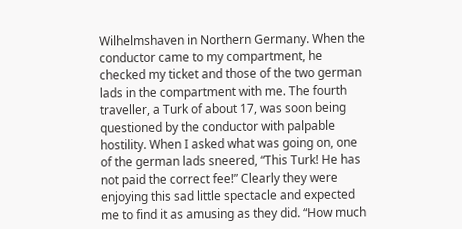Wilhelmshaven in Northern Germany. When the conductor came to my compartment, he checked my ticket and those of the two german lads in the compartment with me. The fourth traveller, a Turk of about 17, was soon being questioned by the conductor with palpable hostility. When I asked what was going on, one of the german lads sneered, “This Turk! He has not paid the correct fee!” Clearly they were enjoying this sad little spectacle and expected me to find it as amusing as they did. “How much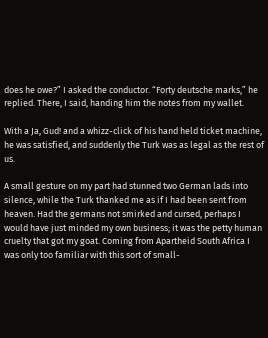does he owe?” I asked the conductor. “Forty deutsche marks,” he replied. There, I said, handing him the notes from my wallet.

With a Ja, Gud! and a whizz-click of his hand held ticket machine, he was satisfied, and suddenly the Turk was as legal as the rest of us.

A small gesture on my part had stunned two German lads into silence, while the Turk thanked me as if I had been sent from heaven. Had the germans not smirked and cursed, perhaps I would have just minded my own business; it was the petty human cruelty that got my goat. Coming from Apartheid South Africa I was only too familiar with this sort of small-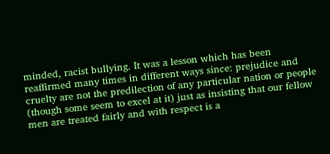minded, racist bullying. It was a lesson which has been reaffirmed many times in different ways since: prejudice and cruelty are not the predilection of any particular nation or people (though some seem to excel at it) just as insisting that our fellow men are treated fairly and with respect is a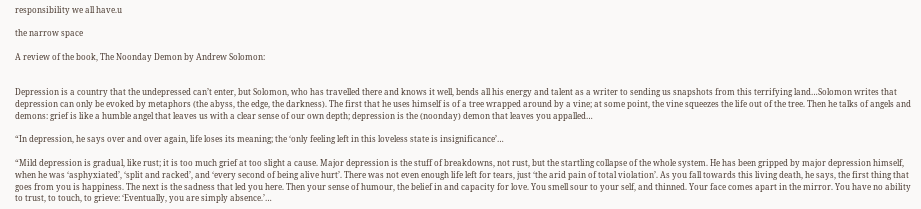responsibility we all have.u

the narrow space

A review of the book, The Noonday Demon by Andrew Solomon:


Depression is a country that the undepressed can’t enter, but Solomon, who has travelled there and knows it well, bends all his energy and talent as a writer to sending us snapshots from this terrifying land…Solomon writes that depression can only be evoked by metaphors (the abyss, the edge, the darkness). The first that he uses himself is of a tree wrapped around by a vine; at some point, the vine squeezes the life out of the tree. Then he talks of angels and demons: grief is like a humble angel that leaves us with a clear sense of our own depth; depression is the (noonday) demon that leaves you appalled…

“In depression, he says over and over again, life loses its meaning; the ‘only feeling left in this loveless state is insignificance’…

“Mild depression is gradual, like rust; it is too much grief at too slight a cause. Major depression is the stuff of breakdowns, not rust, but the startling collapse of the whole system. He has been gripped by major depression himself, when he was ‘asphyxiated’, ‘split and racked’, and ‘every second of being alive hurt’. There was not even enough life left for tears, just ‘the arid pain of total violation’. As you fall towards this living death, he says, the first thing that goes from you is happiness. The next is the sadness that led you here. Then your sense of humour, the belief in and capacity for love. You smell sour to your self, and thinned. Your face comes apart in the mirror. You have no ability to trust, to touch, to grieve: ‘Eventually, you are simply absence.’…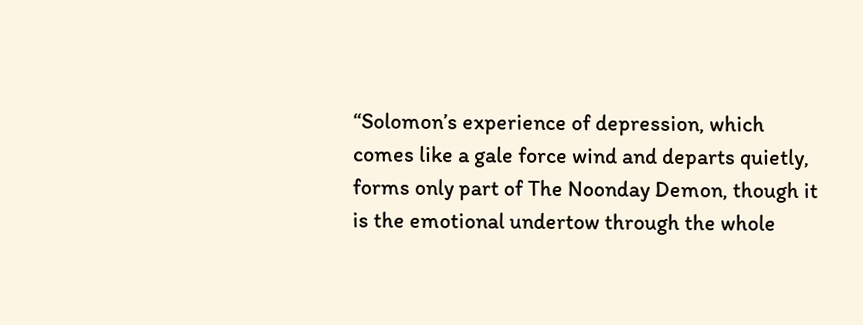“Solomon’s experience of depression, which comes like a gale force wind and departs quietly, forms only part of The Noonday Demon, though it is the emotional undertow through the whole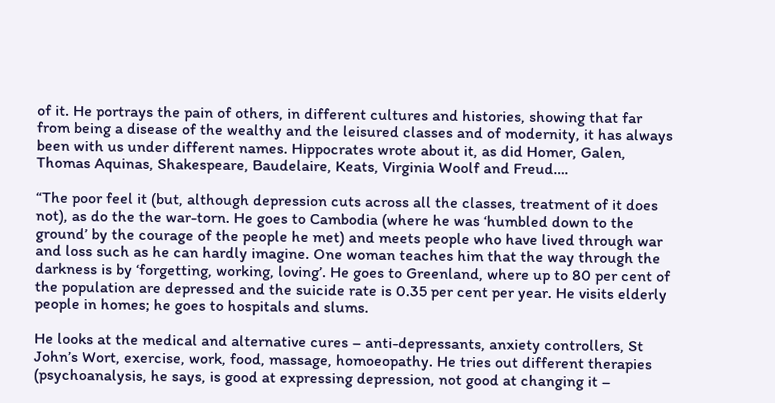of it. He portrays the pain of others, in different cultures and histories, showing that far from being a disease of the wealthy and the leisured classes and of modernity, it has always been with us under different names. Hippocrates wrote about it, as did Homer, Galen, Thomas Aquinas, Shakespeare, Baudelaire, Keats, Virginia Woolf and Freud….

“The poor feel it (but, although depression cuts across all the classes, treatment of it does not), as do the the war-torn. He goes to Cambodia (where he was ‘humbled down to the ground’ by the courage of the people he met) and meets people who have lived through war and loss such as he can hardly imagine. One woman teaches him that the way through the darkness is by ‘forgetting, working, loving’. He goes to Greenland, where up to 80 per cent of the population are depressed and the suicide rate is 0.35 per cent per year. He visits elderly people in homes; he goes to hospitals and slums.

He looks at the medical and alternative cures – anti-depressants, anxiety controllers, St John’s Wort, exercise, work, food, massage, homoeopathy. He tries out different therapies (psychoanalysis, he says, is good at expressing depression, not good at changing it –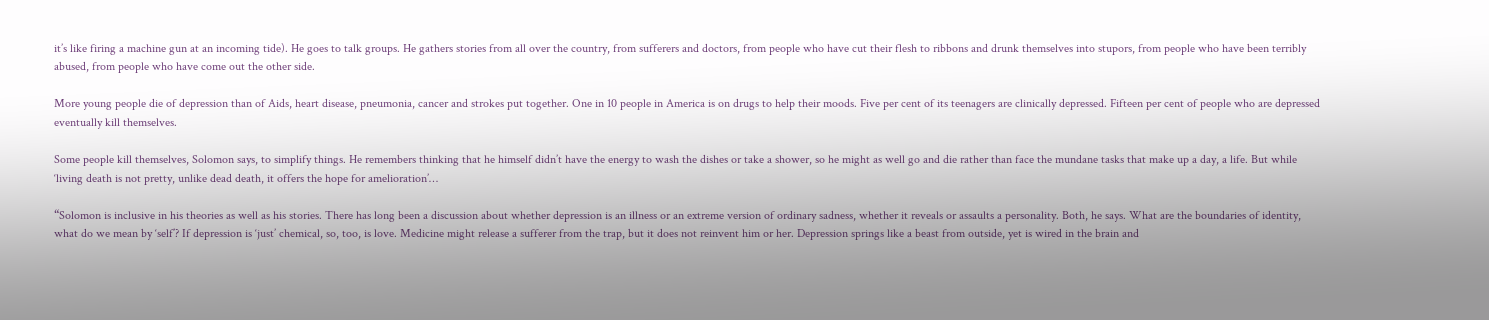it’s like firing a machine gun at an incoming tide). He goes to talk groups. He gathers stories from all over the country, from sufferers and doctors, from people who have cut their flesh to ribbons and drunk themselves into stupors, from people who have been terribly abused, from people who have come out the other side.

More young people die of depression than of Aids, heart disease, pneumonia, cancer and strokes put together. One in 10 people in America is on drugs to help their moods. Five per cent of its teenagers are clinically depressed. Fifteen per cent of people who are depressed eventually kill themselves.

Some people kill themselves, Solomon says, to simplify things. He remembers thinking that he himself didn’t have the energy to wash the dishes or take a shower, so he might as well go and die rather than face the mundane tasks that make up a day, a life. But while ‘living death is not pretty, unlike dead death, it offers the hope for amelioration’…

“Solomon is inclusive in his theories as well as his stories. There has long been a discussion about whether depression is an illness or an extreme version of ordinary sadness, whether it reveals or assaults a personality. Both, he says. What are the boundaries of identity, what do we mean by ‘self’? If depression is ‘just’ chemical, so, too, is love. Medicine might release a sufferer from the trap, but it does not reinvent him or her. Depression springs like a beast from outside, yet is wired in the brain and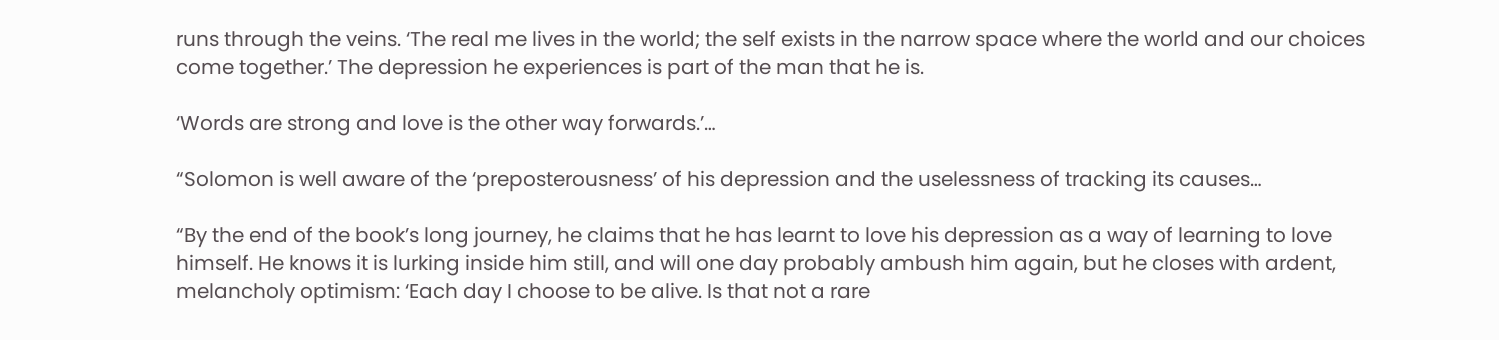runs through the veins. ‘The real me lives in the world; the self exists in the narrow space where the world and our choices come together.’ The depression he experiences is part of the man that he is.

‘Words are strong and love is the other way forwards.’…

“Solomon is well aware of the ‘preposterousness’ of his depression and the uselessness of tracking its causes…

“By the end of the book’s long journey, he claims that he has learnt to love his depression as a way of learning to love himself. He knows it is lurking inside him still, and will one day probably ambush him again, but he closes with ardent, melancholy optimism: ‘Each day I choose to be alive. Is that not a rare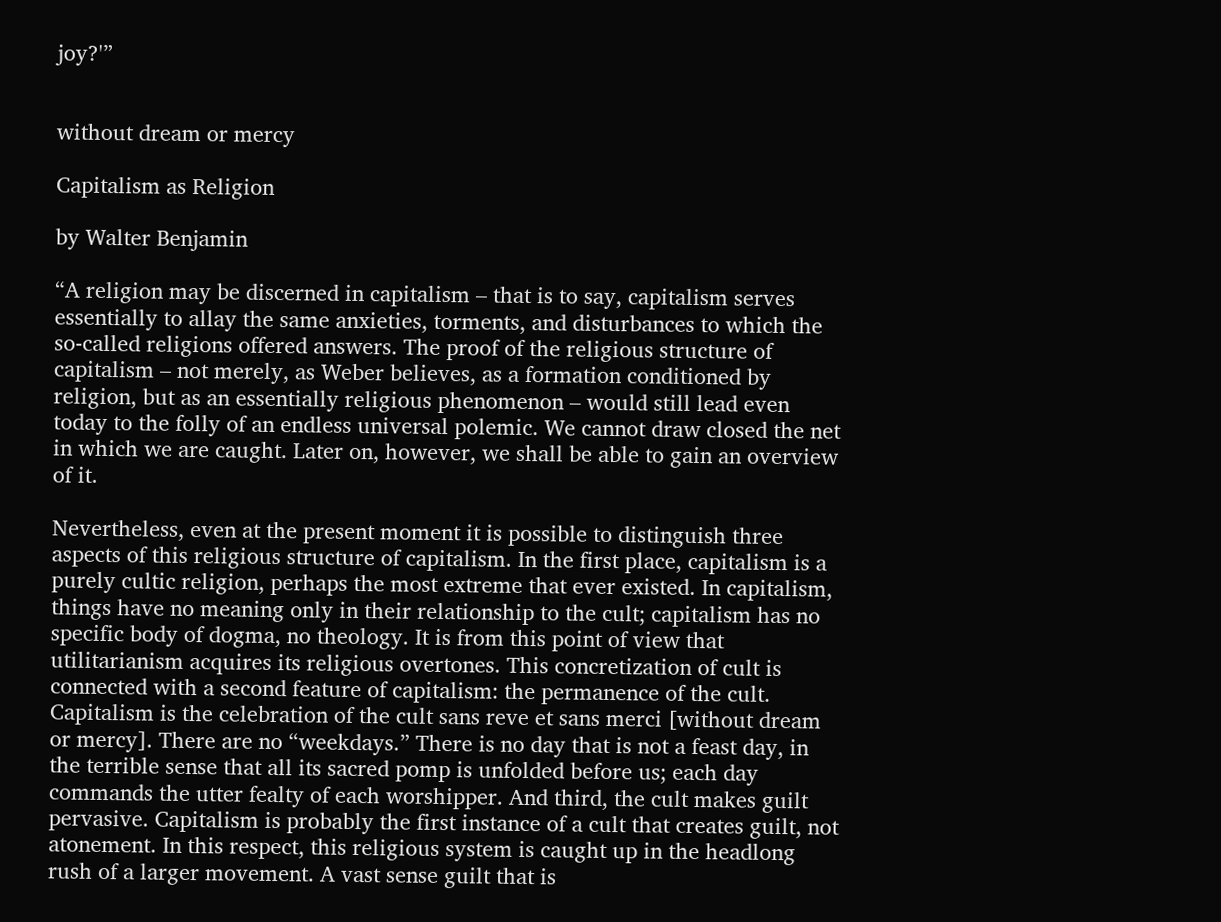joy?'”


without dream or mercy

Capitalism as Religion

by Walter Benjamin

“A religion may be discerned in capitalism – that is to say, capitalism serves essentially to allay the same anxieties, torments, and disturbances to which the so-called religions offered answers. The proof of the religious structure of capitalism – not merely, as Weber believes, as a formation conditioned by religion, but as an essentially religious phenomenon – would still lead even today to the folly of an endless universal polemic. We cannot draw closed the net in which we are caught. Later on, however, we shall be able to gain an overview of it.

Nevertheless, even at the present moment it is possible to distinguish three aspects of this religious structure of capitalism. In the first place, capitalism is a purely cultic religion, perhaps the most extreme that ever existed. In capitalism, things have no meaning only in their relationship to the cult; capitalism has no specific body of dogma, no theology. It is from this point of view that utilitarianism acquires its religious overtones. This concretization of cult is connected with a second feature of capitalism: the permanence of the cult. Capitalism is the celebration of the cult sans reve et sans merci [without dream or mercy]. There are no “weekdays.” There is no day that is not a feast day, in the terrible sense that all its sacred pomp is unfolded before us; each day commands the utter fealty of each worshipper. And third, the cult makes guilt pervasive. Capitalism is probably the first instance of a cult that creates guilt, not atonement. In this respect, this religious system is caught up in the headlong rush of a larger movement. A vast sense guilt that is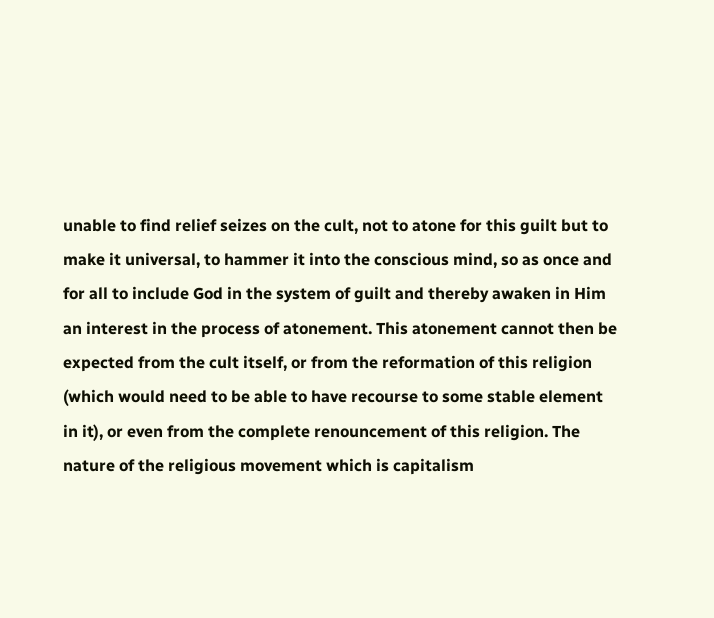unable to find relief seizes on the cult, not to atone for this guilt but to make it universal, to hammer it into the conscious mind, so as once and for all to include God in the system of guilt and thereby awaken in Him an interest in the process of atonement. This atonement cannot then be expected from the cult itself, or from the reformation of this religion (which would need to be able to have recourse to some stable element in it), or even from the complete renouncement of this religion. The nature of the religious movement which is capitalism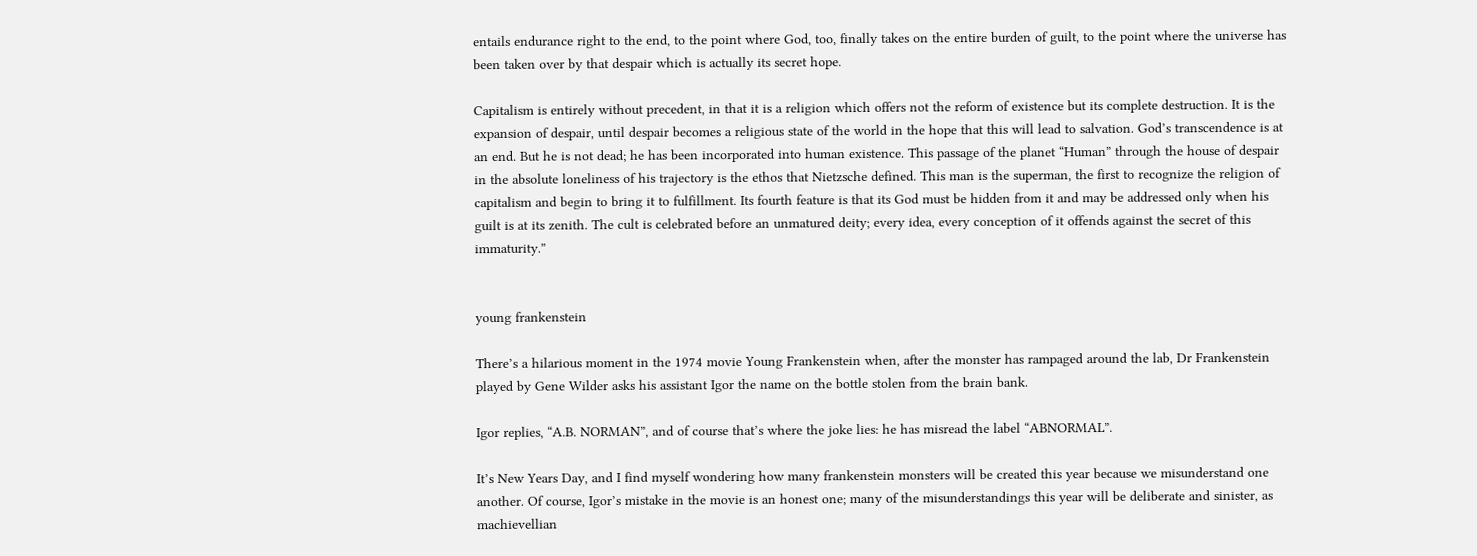entails endurance right to the end, to the point where God, too, finally takes on the entire burden of guilt, to the point where the universe has been taken over by that despair which is actually its secret hope.

Capitalism is entirely without precedent, in that it is a religion which offers not the reform of existence but its complete destruction. It is the expansion of despair, until despair becomes a religious state of the world in the hope that this will lead to salvation. God’s transcendence is at an end. But he is not dead; he has been incorporated into human existence. This passage of the planet “Human” through the house of despair in the absolute loneliness of his trajectory is the ethos that Nietzsche defined. This man is the superman, the first to recognize the religion of capitalism and begin to bring it to fulfillment. Its fourth feature is that its God must be hidden from it and may be addressed only when his guilt is at its zenith. The cult is celebrated before an unmatured deity; every idea, every conception of it offends against the secret of this immaturity.”


young frankenstein

There’s a hilarious moment in the 1974 movie Young Frankenstein when, after the monster has rampaged around the lab, Dr Frankenstein played by Gene Wilder asks his assistant Igor the name on the bottle stolen from the brain bank.

Igor replies, “A.B. NORMAN”, and of course that’s where the joke lies: he has misread the label “ABNORMAL”.

It’s New Years Day, and I find myself wondering how many frankenstein monsters will be created this year because we misunderstand one another. Of course, Igor’s mistake in the movie is an honest one; many of the misunderstandings this year will be deliberate and sinister, as machievellian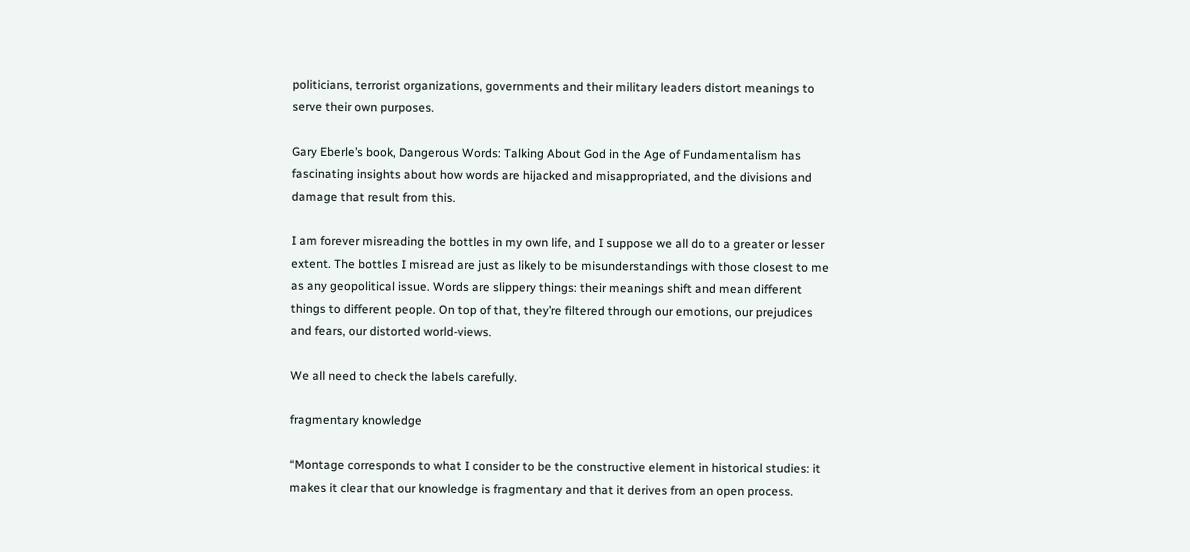politicians, terrorist organizations, governments and their military leaders distort meanings to serve their own purposes.

Gary Eberle’s book, Dangerous Words: Talking About God in the Age of Fundamentalism has fascinating insights about how words are hijacked and misappropriated, and the divisions and damage that result from this.

I am forever misreading the bottles in my own life, and I suppose we all do to a greater or lesser extent. The bottles I misread are just as likely to be misunderstandings with those closest to me as any geopolitical issue. Words are slippery things: their meanings shift and mean different things to different people. On top of that, they’re filtered through our emotions, our prejudices and fears, our distorted world-views.

We all need to check the labels carefully.

fragmentary knowledge

“Montage corresponds to what I consider to be the constructive element in historical studies: it makes it clear that our knowledge is fragmentary and that it derives from an open process.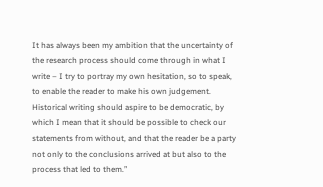It has always been my ambition that the uncertainty of the research process should come through in what I write – I try to portray my own hesitation, so to speak, to enable the reader to make his own judgement. Historical writing should aspire to be democratic, by which I mean that it should be possible to check our statements from without, and that the reader be a party not only to the conclusions arrived at but also to the process that led to them.”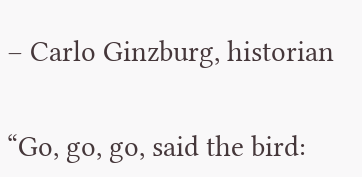– Carlo Ginzburg, historian


“Go, go, go, said the bird: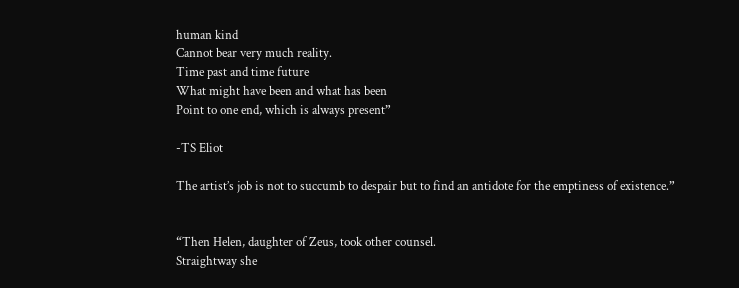human kind
Cannot bear very much reality.
Time past and time future
What might have been and what has been
Point to one end, which is always present”

-TS Eliot

The artist’s job is not to succumb to despair but to find an antidote for the emptiness of existence.”


“Then Helen, daughter of Zeus, took other counsel.
Straightway she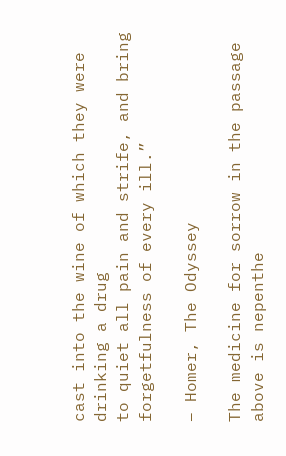cast into the wine of which they were drinking a drug
to quiet all pain and strife, and bring forgetfulness of every ill.”

– Homer, The Odyssey

The medicine for sorrow in the passage above is nepenthe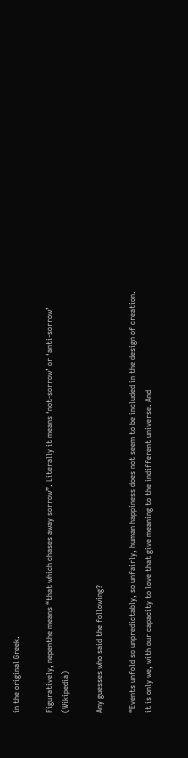in the original Greek.

Figuratively, nepenthe means “that which chases away sorrow”. Literally it means ‘not-sorrow’ or ‘anti-sorrow’ (Wikipedia)

Any guesses who said the following?

“Events unfold so unpredictably, so unfairly, human happiness does not seem to be included in the design of creation. it is only we, with our capacity to love that give meaning to the indifferent universe. And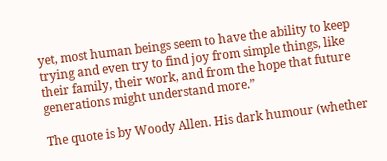yet, most human beings seem to have the ability to keep trying and even try to find joy from simple things, like their family, their work, and from the hope that future generations might understand more.”

The quote is by Woody Allen. His dark humour (whether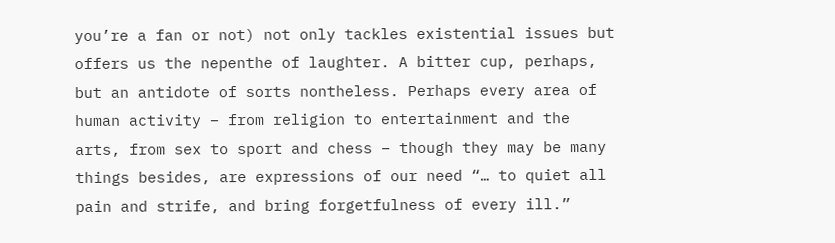you’re a fan or not) not only tackles existential issues but offers us the nepenthe of laughter. A bitter cup, perhaps, but an antidote of sorts nontheless. Perhaps every area of human activity – from religion to entertainment and the arts, from sex to sport and chess – though they may be many things besides, are expressions of our need “… to quiet all pain and strife, and bring forgetfulness of every ill.”